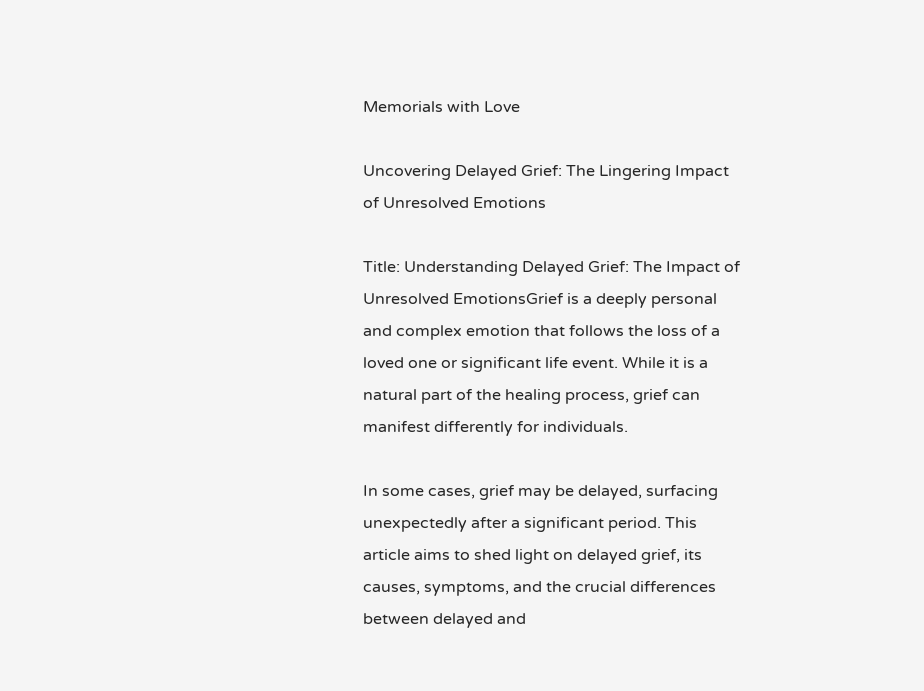Memorials with Love

Uncovering Delayed Grief: The Lingering Impact of Unresolved Emotions

Title: Understanding Delayed Grief: The Impact of Unresolved EmotionsGrief is a deeply personal and complex emotion that follows the loss of a loved one or significant life event. While it is a natural part of the healing process, grief can manifest differently for individuals.

In some cases, grief may be delayed, surfacing unexpectedly after a significant period. This article aims to shed light on delayed grief, its causes, symptoms, and the crucial differences between delayed and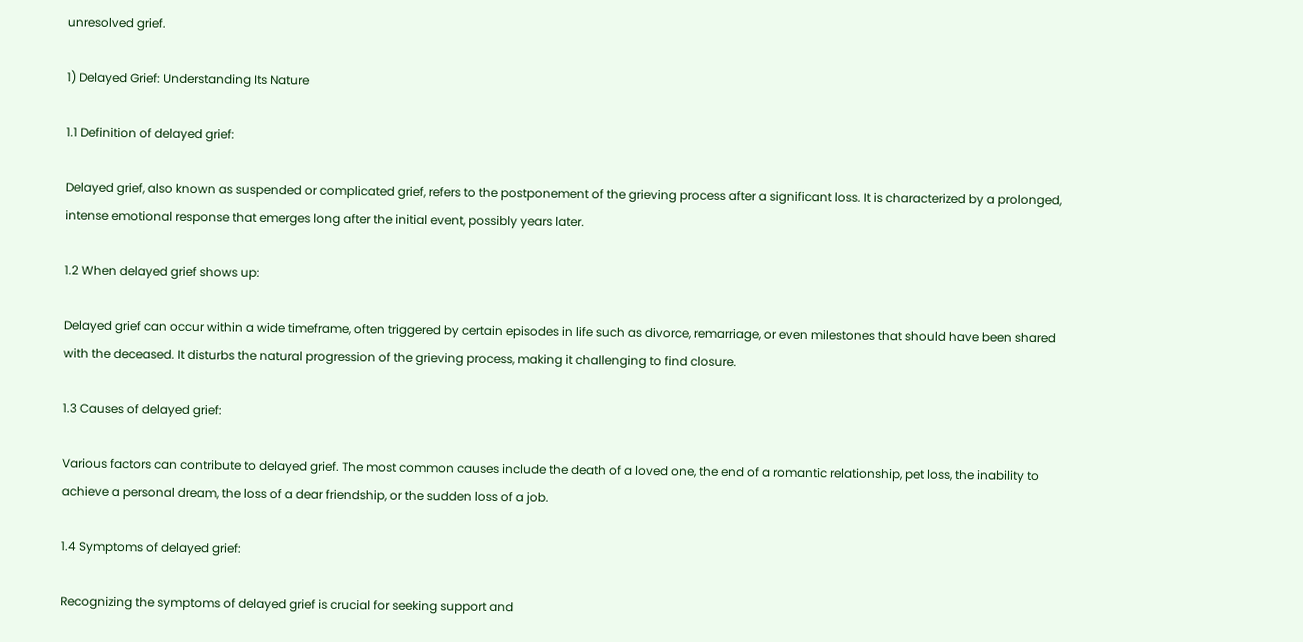unresolved grief.

1) Delayed Grief: Understanding Its Nature

1.1 Definition of delayed grief:

Delayed grief, also known as suspended or complicated grief, refers to the postponement of the grieving process after a significant loss. It is characterized by a prolonged, intense emotional response that emerges long after the initial event, possibly years later.

1.2 When delayed grief shows up:

Delayed grief can occur within a wide timeframe, often triggered by certain episodes in life such as divorce, remarriage, or even milestones that should have been shared with the deceased. It disturbs the natural progression of the grieving process, making it challenging to find closure.

1.3 Causes of delayed grief:

Various factors can contribute to delayed grief. The most common causes include the death of a loved one, the end of a romantic relationship, pet loss, the inability to achieve a personal dream, the loss of a dear friendship, or the sudden loss of a job.

1.4 Symptoms of delayed grief:

Recognizing the symptoms of delayed grief is crucial for seeking support and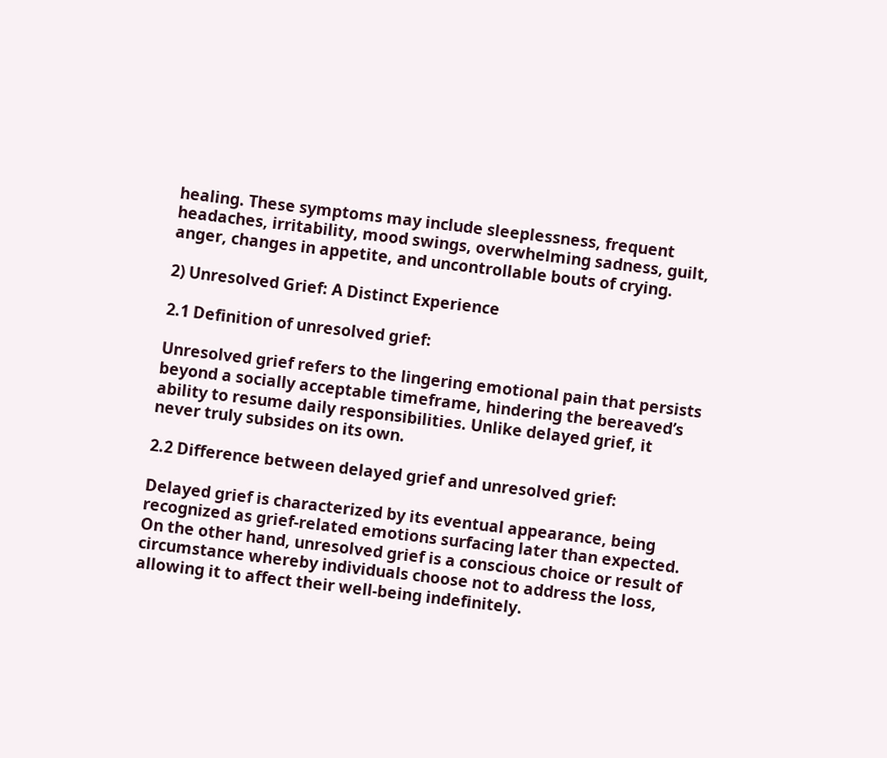healing. These symptoms may include sleeplessness, frequent headaches, irritability, mood swings, overwhelming sadness, guilt, anger, changes in appetite, and uncontrollable bouts of crying.

2) Unresolved Grief: A Distinct Experience

2.1 Definition of unresolved grief:

Unresolved grief refers to the lingering emotional pain that persists beyond a socially acceptable timeframe, hindering the bereaved’s ability to resume daily responsibilities. Unlike delayed grief, it never truly subsides on its own.

2.2 Difference between delayed grief and unresolved grief:

Delayed grief is characterized by its eventual appearance, being recognized as grief-related emotions surfacing later than expected. On the other hand, unresolved grief is a conscious choice or result of circumstance whereby individuals choose not to address the loss, allowing it to affect their well-being indefinitely.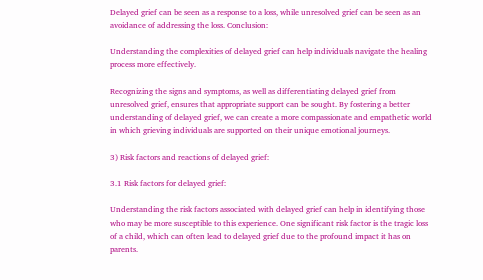Delayed grief can be seen as a response to a loss, while unresolved grief can be seen as an avoidance of addressing the loss. Conclusion:

Understanding the complexities of delayed grief can help individuals navigate the healing process more effectively.

Recognizing the signs and symptoms, as well as differentiating delayed grief from unresolved grief, ensures that appropriate support can be sought. By fostering a better understanding of delayed grief, we can create a more compassionate and empathetic world in which grieving individuals are supported on their unique emotional journeys.

3) Risk factors and reactions of delayed grief:

3.1 Risk factors for delayed grief:

Understanding the risk factors associated with delayed grief can help in identifying those who may be more susceptible to this experience. One significant risk factor is the tragic loss of a child, which can often lead to delayed grief due to the profound impact it has on parents.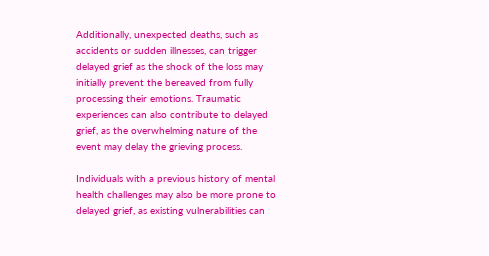Additionally, unexpected deaths, such as accidents or sudden illnesses, can trigger delayed grief as the shock of the loss may initially prevent the bereaved from fully processing their emotions. Traumatic experiences can also contribute to delayed grief, as the overwhelming nature of the event may delay the grieving process.

Individuals with a previous history of mental health challenges may also be more prone to delayed grief, as existing vulnerabilities can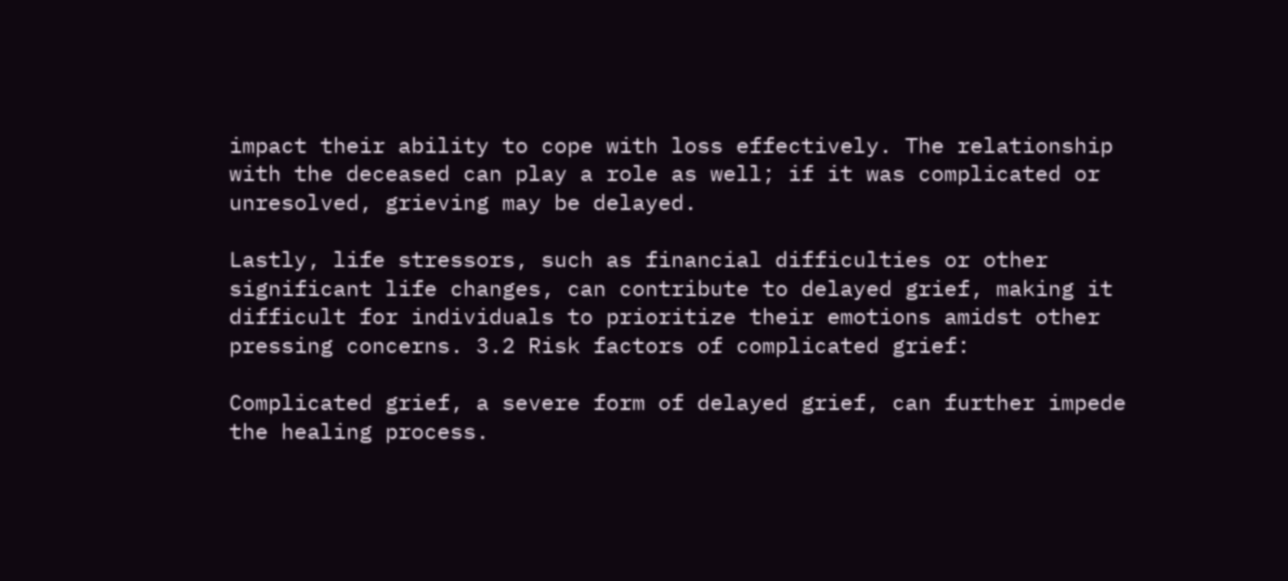impact their ability to cope with loss effectively. The relationship with the deceased can play a role as well; if it was complicated or unresolved, grieving may be delayed.

Lastly, life stressors, such as financial difficulties or other significant life changes, can contribute to delayed grief, making it difficult for individuals to prioritize their emotions amidst other pressing concerns. 3.2 Risk factors of complicated grief:

Complicated grief, a severe form of delayed grief, can further impede the healing process.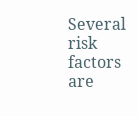Several risk factors are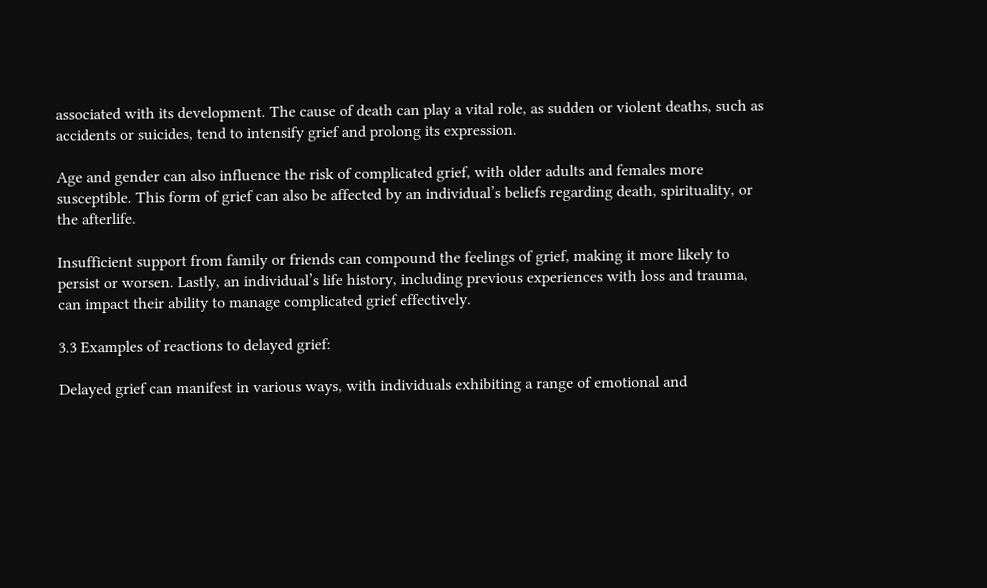associated with its development. The cause of death can play a vital role, as sudden or violent deaths, such as accidents or suicides, tend to intensify grief and prolong its expression.

Age and gender can also influence the risk of complicated grief, with older adults and females more susceptible. This form of grief can also be affected by an individual’s beliefs regarding death, spirituality, or the afterlife.

Insufficient support from family or friends can compound the feelings of grief, making it more likely to persist or worsen. Lastly, an individual’s life history, including previous experiences with loss and trauma, can impact their ability to manage complicated grief effectively.

3.3 Examples of reactions to delayed grief:

Delayed grief can manifest in various ways, with individuals exhibiting a range of emotional and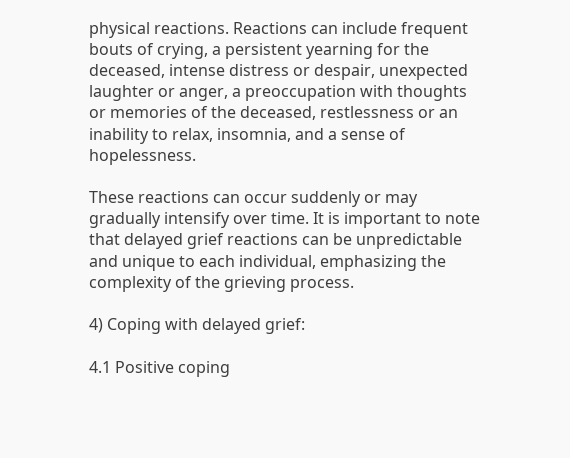physical reactions. Reactions can include frequent bouts of crying, a persistent yearning for the deceased, intense distress or despair, unexpected laughter or anger, a preoccupation with thoughts or memories of the deceased, restlessness or an inability to relax, insomnia, and a sense of hopelessness.

These reactions can occur suddenly or may gradually intensify over time. It is important to note that delayed grief reactions can be unpredictable and unique to each individual, emphasizing the complexity of the grieving process.

4) Coping with delayed grief:

4.1 Positive coping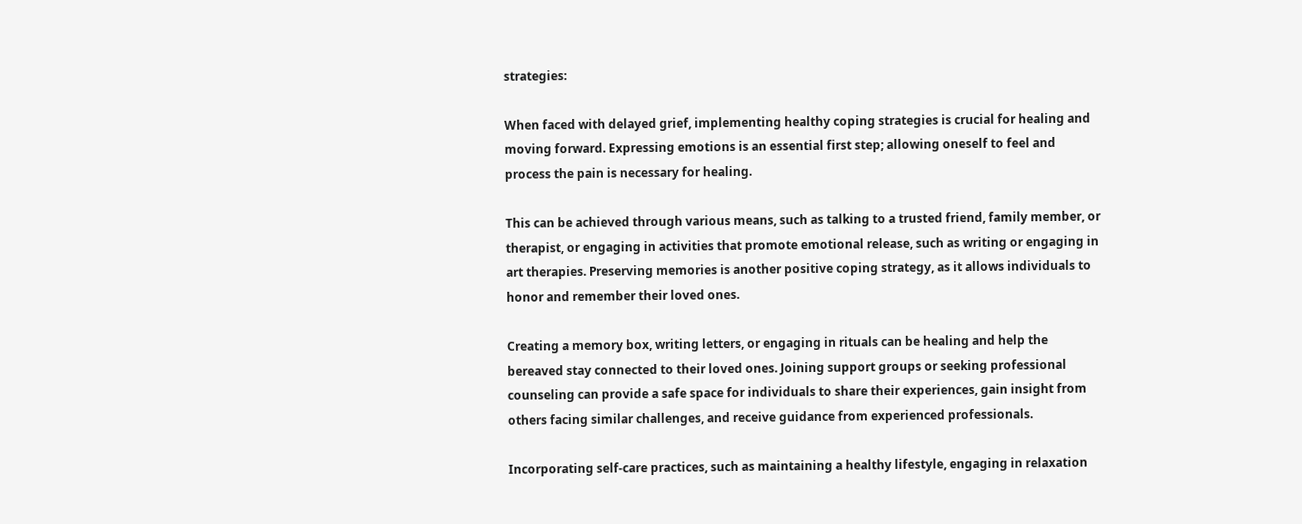strategies:

When faced with delayed grief, implementing healthy coping strategies is crucial for healing and moving forward. Expressing emotions is an essential first step; allowing oneself to feel and process the pain is necessary for healing.

This can be achieved through various means, such as talking to a trusted friend, family member, or therapist, or engaging in activities that promote emotional release, such as writing or engaging in art therapies. Preserving memories is another positive coping strategy, as it allows individuals to honor and remember their loved ones.

Creating a memory box, writing letters, or engaging in rituals can be healing and help the bereaved stay connected to their loved ones. Joining support groups or seeking professional counseling can provide a safe space for individuals to share their experiences, gain insight from others facing similar challenges, and receive guidance from experienced professionals.

Incorporating self-care practices, such as maintaining a healthy lifestyle, engaging in relaxation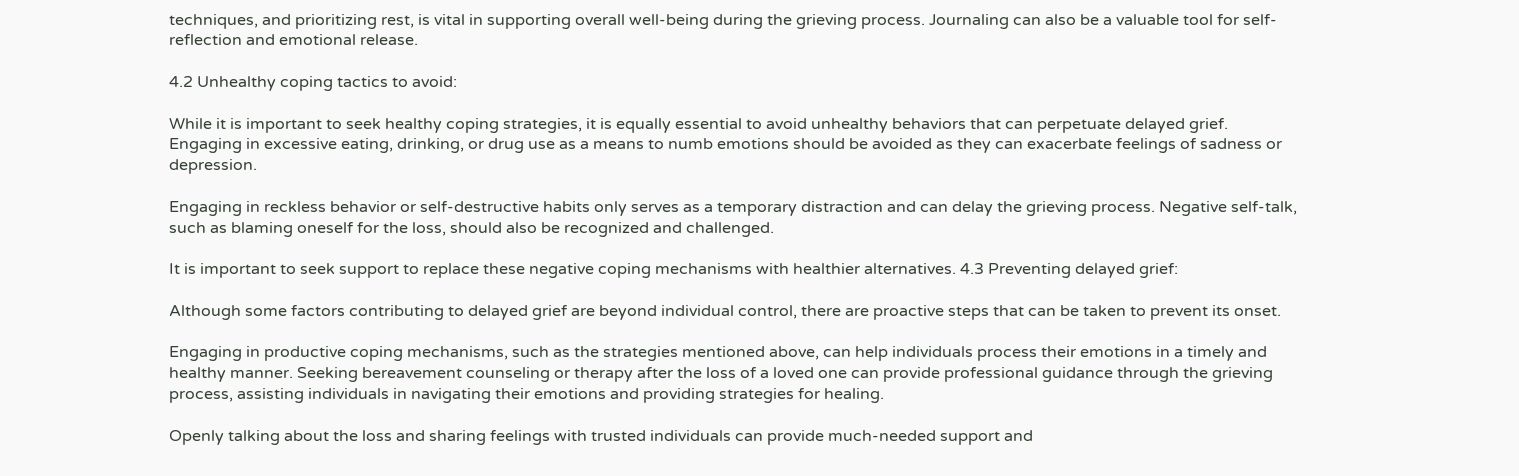techniques, and prioritizing rest, is vital in supporting overall well-being during the grieving process. Journaling can also be a valuable tool for self-reflection and emotional release.

4.2 Unhealthy coping tactics to avoid:

While it is important to seek healthy coping strategies, it is equally essential to avoid unhealthy behaviors that can perpetuate delayed grief. Engaging in excessive eating, drinking, or drug use as a means to numb emotions should be avoided as they can exacerbate feelings of sadness or depression.

Engaging in reckless behavior or self-destructive habits only serves as a temporary distraction and can delay the grieving process. Negative self-talk, such as blaming oneself for the loss, should also be recognized and challenged.

It is important to seek support to replace these negative coping mechanisms with healthier alternatives. 4.3 Preventing delayed grief:

Although some factors contributing to delayed grief are beyond individual control, there are proactive steps that can be taken to prevent its onset.

Engaging in productive coping mechanisms, such as the strategies mentioned above, can help individuals process their emotions in a timely and healthy manner. Seeking bereavement counseling or therapy after the loss of a loved one can provide professional guidance through the grieving process, assisting individuals in navigating their emotions and providing strategies for healing.

Openly talking about the loss and sharing feelings with trusted individuals can provide much-needed support and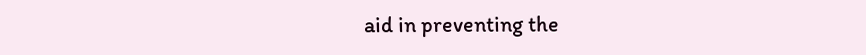aid in preventing the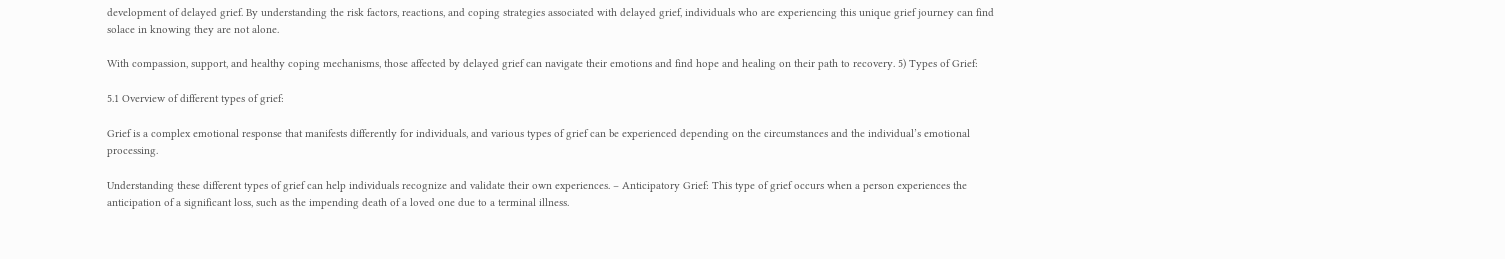development of delayed grief. By understanding the risk factors, reactions, and coping strategies associated with delayed grief, individuals who are experiencing this unique grief journey can find solace in knowing they are not alone.

With compassion, support, and healthy coping mechanisms, those affected by delayed grief can navigate their emotions and find hope and healing on their path to recovery. 5) Types of Grief:

5.1 Overview of different types of grief:

Grief is a complex emotional response that manifests differently for individuals, and various types of grief can be experienced depending on the circumstances and the individual’s emotional processing.

Understanding these different types of grief can help individuals recognize and validate their own experiences. – Anticipatory Grief: This type of grief occurs when a person experiences the anticipation of a significant loss, such as the impending death of a loved one due to a terminal illness.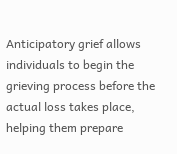Anticipatory grief allows individuals to begin the grieving process before the actual loss takes place, helping them prepare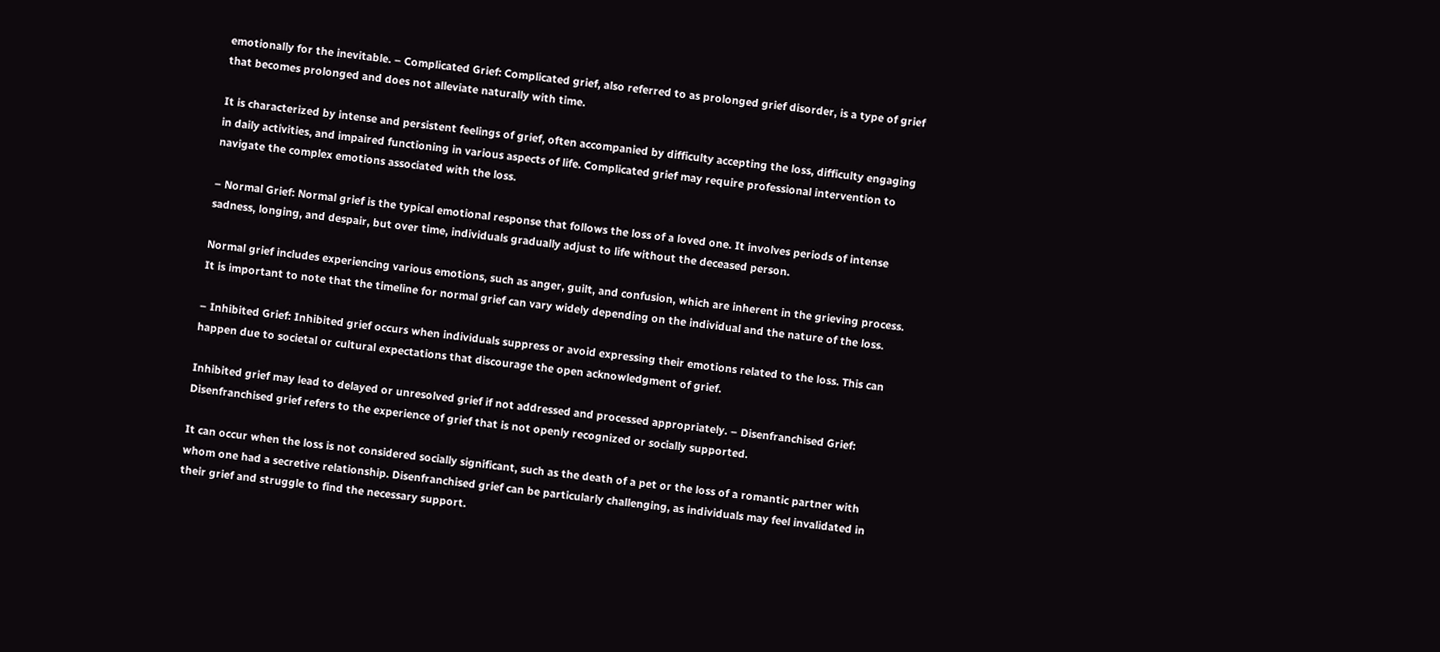emotionally for the inevitable. – Complicated Grief: Complicated grief, also referred to as prolonged grief disorder, is a type of grief that becomes prolonged and does not alleviate naturally with time.

It is characterized by intense and persistent feelings of grief, often accompanied by difficulty accepting the loss, difficulty engaging in daily activities, and impaired functioning in various aspects of life. Complicated grief may require professional intervention to navigate the complex emotions associated with the loss.

– Normal Grief: Normal grief is the typical emotional response that follows the loss of a loved one. It involves periods of intense sadness, longing, and despair, but over time, individuals gradually adjust to life without the deceased person.

Normal grief includes experiencing various emotions, such as anger, guilt, and confusion, which are inherent in the grieving process. It is important to note that the timeline for normal grief can vary widely depending on the individual and the nature of the loss.

– Inhibited Grief: Inhibited grief occurs when individuals suppress or avoid expressing their emotions related to the loss. This can happen due to societal or cultural expectations that discourage the open acknowledgment of grief.

Inhibited grief may lead to delayed or unresolved grief if not addressed and processed appropriately. – Disenfranchised Grief: Disenfranchised grief refers to the experience of grief that is not openly recognized or socially supported.

It can occur when the loss is not considered socially significant, such as the death of a pet or the loss of a romantic partner with whom one had a secretive relationship. Disenfranchised grief can be particularly challenging, as individuals may feel invalidated in their grief and struggle to find the necessary support.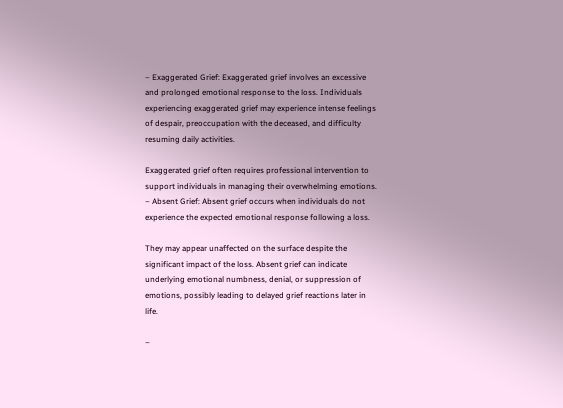– Exaggerated Grief: Exaggerated grief involves an excessive and prolonged emotional response to the loss. Individuals experiencing exaggerated grief may experience intense feelings of despair, preoccupation with the deceased, and difficulty resuming daily activities.

Exaggerated grief often requires professional intervention to support individuals in managing their overwhelming emotions. – Absent Grief: Absent grief occurs when individuals do not experience the expected emotional response following a loss.

They may appear unaffected on the surface despite the significant impact of the loss. Absent grief can indicate underlying emotional numbness, denial, or suppression of emotions, possibly leading to delayed grief reactions later in life.

–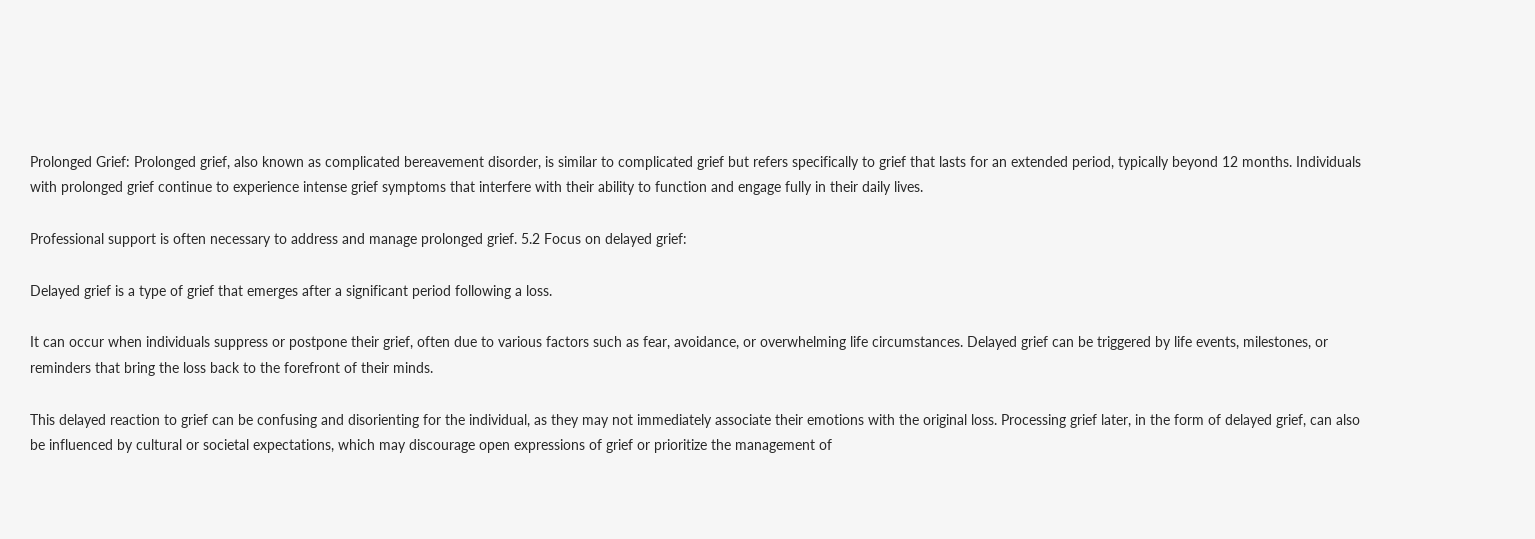Prolonged Grief: Prolonged grief, also known as complicated bereavement disorder, is similar to complicated grief but refers specifically to grief that lasts for an extended period, typically beyond 12 months. Individuals with prolonged grief continue to experience intense grief symptoms that interfere with their ability to function and engage fully in their daily lives.

Professional support is often necessary to address and manage prolonged grief. 5.2 Focus on delayed grief:

Delayed grief is a type of grief that emerges after a significant period following a loss.

It can occur when individuals suppress or postpone their grief, often due to various factors such as fear, avoidance, or overwhelming life circumstances. Delayed grief can be triggered by life events, milestones, or reminders that bring the loss back to the forefront of their minds.

This delayed reaction to grief can be confusing and disorienting for the individual, as they may not immediately associate their emotions with the original loss. Processing grief later, in the form of delayed grief, can also be influenced by cultural or societal expectations, which may discourage open expressions of grief or prioritize the management of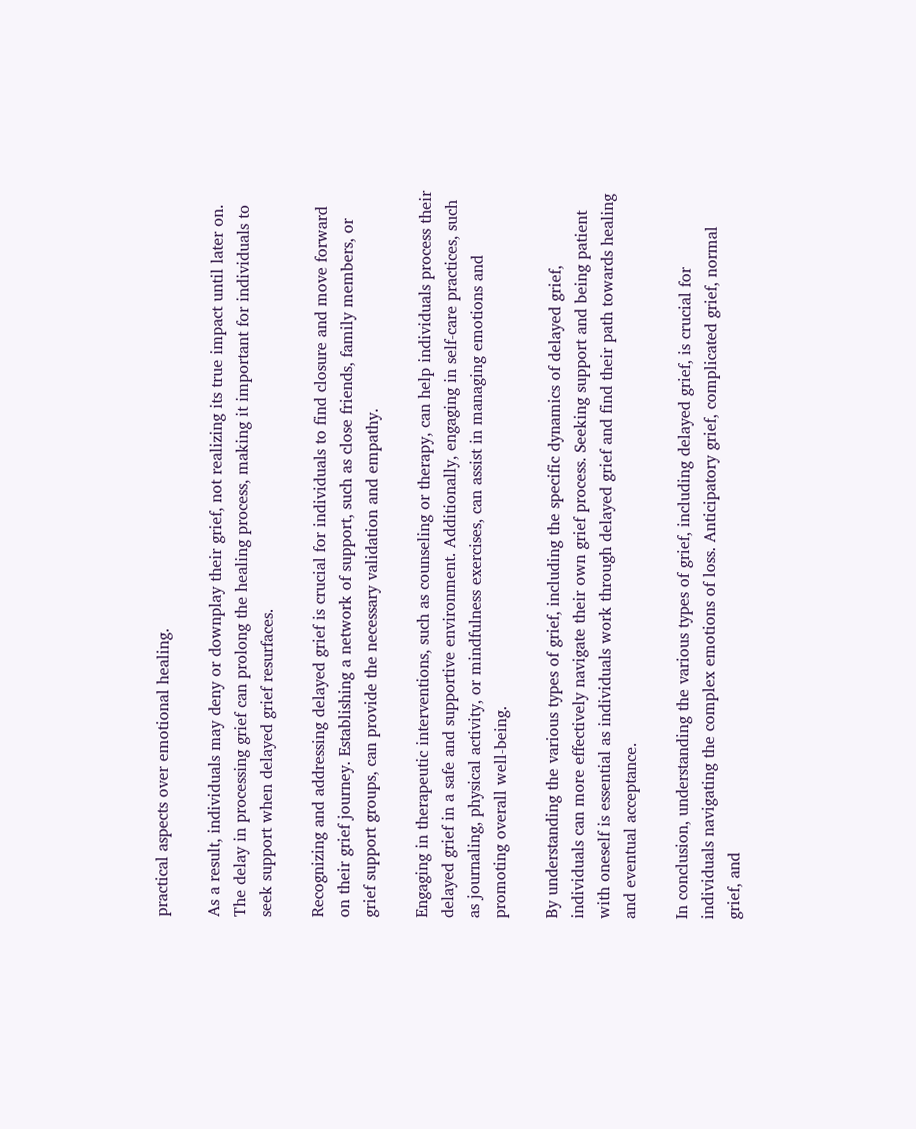practical aspects over emotional healing.

As a result, individuals may deny or downplay their grief, not realizing its true impact until later on. The delay in processing grief can prolong the healing process, making it important for individuals to seek support when delayed grief resurfaces.

Recognizing and addressing delayed grief is crucial for individuals to find closure and move forward on their grief journey. Establishing a network of support, such as close friends, family members, or grief support groups, can provide the necessary validation and empathy.

Engaging in therapeutic interventions, such as counseling or therapy, can help individuals process their delayed grief in a safe and supportive environment. Additionally, engaging in self-care practices, such as journaling, physical activity, or mindfulness exercises, can assist in managing emotions and promoting overall well-being.

By understanding the various types of grief, including the specific dynamics of delayed grief, individuals can more effectively navigate their own grief process. Seeking support and being patient with oneself is essential as individuals work through delayed grief and find their path towards healing and eventual acceptance.

In conclusion, understanding the various types of grief, including delayed grief, is crucial for individuals navigating the complex emotions of loss. Anticipatory grief, complicated grief, normal grief, and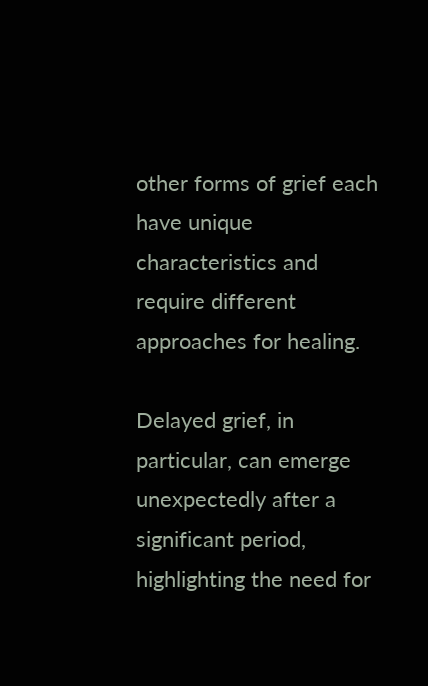other forms of grief each have unique characteristics and require different approaches for healing.

Delayed grief, in particular, can emerge unexpectedly after a significant period, highlighting the need for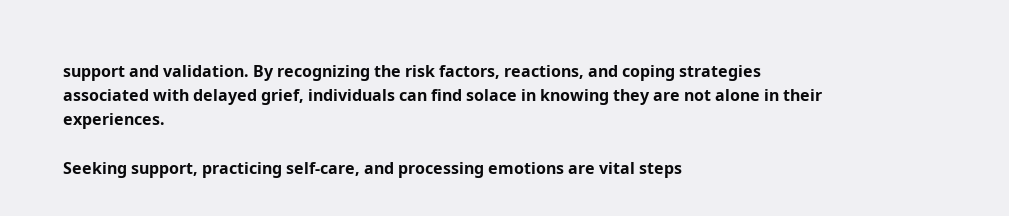support and validation. By recognizing the risk factors, reactions, and coping strategies associated with delayed grief, individuals can find solace in knowing they are not alone in their experiences.

Seeking support, practicing self-care, and processing emotions are vital steps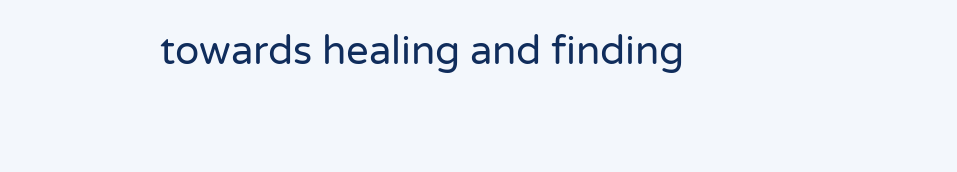towards healing and finding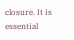closure. It is essential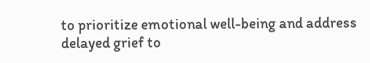to prioritize emotional well-being and address delayed grief to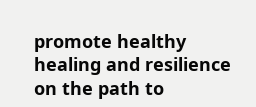promote healthy healing and resilience on the path to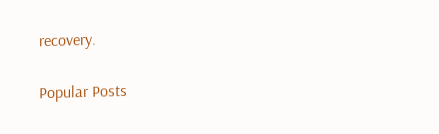recovery.

Popular Posts